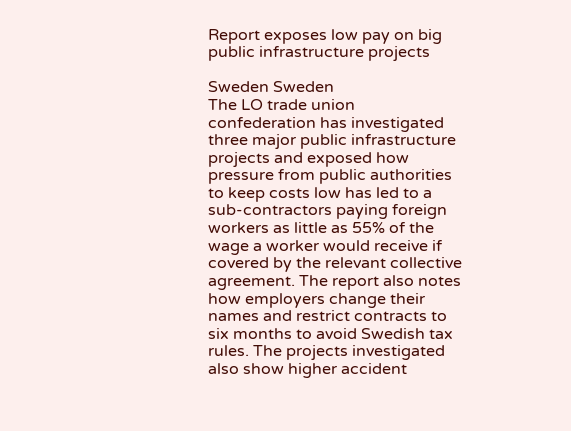Report exposes low pay on big public infrastructure projects

Sweden Sweden
The LO trade union confederation has investigated three major public infrastructure projects and exposed how pressure from public authorities to keep costs low has led to a sub-contractors paying foreign workers as little as 55% of the wage a worker would receive if covered by the relevant collective agreement. The report also notes how employers change their names and restrict contracts to six months to avoid Swedish tax rules. The projects investigated also show higher accident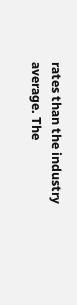rates than the industry average. The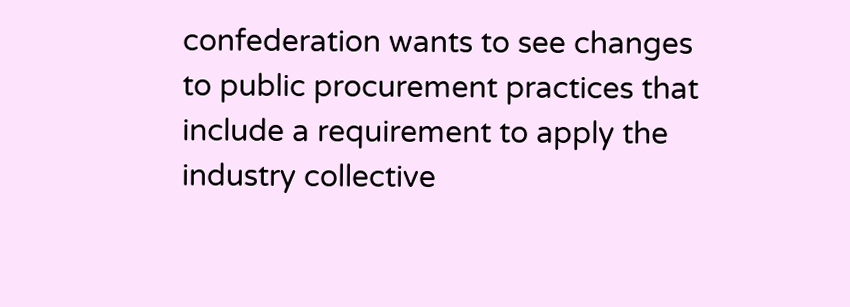confederation wants to see changes to public procurement practices that include a requirement to apply the industry collective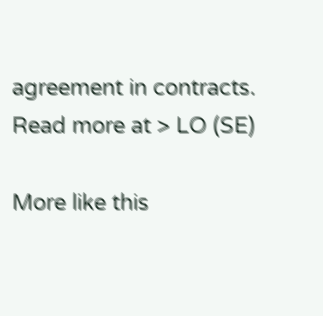agreement in contracts.
Read more at > LO (SE)

More like this